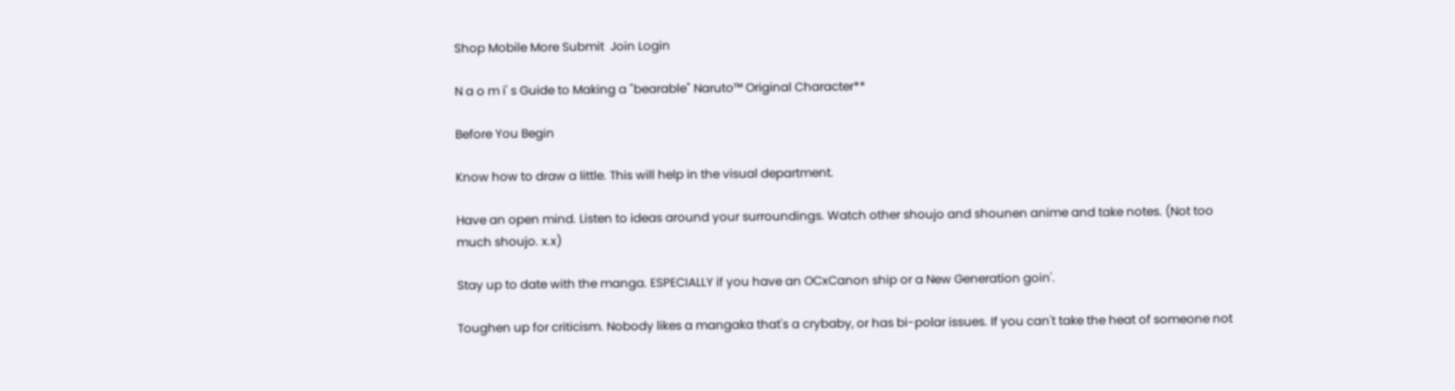Shop Mobile More Submit  Join Login

N a o m i' s Guide to Making a "bearable" Naruto™ Original Character**

Before You Begin

Know how to draw a little. This will help in the visual department.

Have an open mind. Listen to ideas around your surroundings. Watch other shoujo and shounen anime and take notes. (Not too much shoujo. x.x)

Stay up to date with the manga. ESPECIALLY if you have an OCxCanon ship or a New Generation goin'.

Toughen up for criticism. Nobody likes a mangaka that's a crybaby, or has bi-polar issues. If you can't take the heat of someone not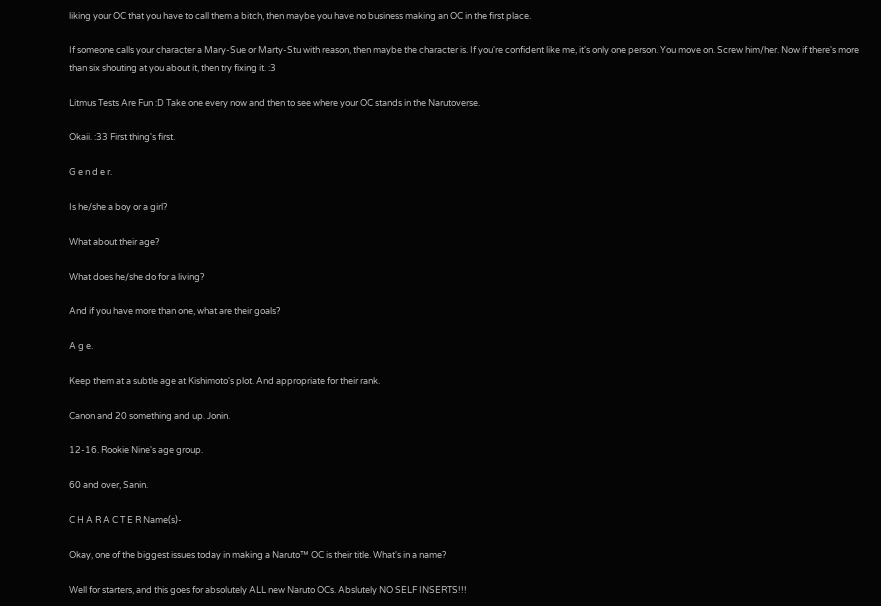liking your OC that you have to call them a bitch, then maybe you have no business making an OC in the first place.

If someone calls your character a Mary-Sue or Marty-Stu with reason, then maybe the character is. If you're confident like me, it's only one person. You move on. Screw him/her. Now if there's more than six shouting at you about it, then try fixing it. :3

Litmus Tests Are Fun :D Take one every now and then to see where your OC stands in the Narutoverse.

Okaii. :33 First thing's first.

G e n d e r.

Is he/she a boy or a girl?

What about their age?

What does he/she do for a living?

And if you have more than one, what are their goals?

A g e.

Keep them at a subtle age at Kishimoto's plot. And appropriate for their rank.

Canon and 20 something and up. Jonin.

12-16. Rookie Nine's age group.

60 and over, Sanin.

C H A R A C T E R Name(s)-

Okay, one of the biggest issues today in making a Naruto™ OC is their title. What's in a name?

Well for starters, and this goes for absolutely ALL new Naruto OCs. Abslutely NO SELF INSERTS!!!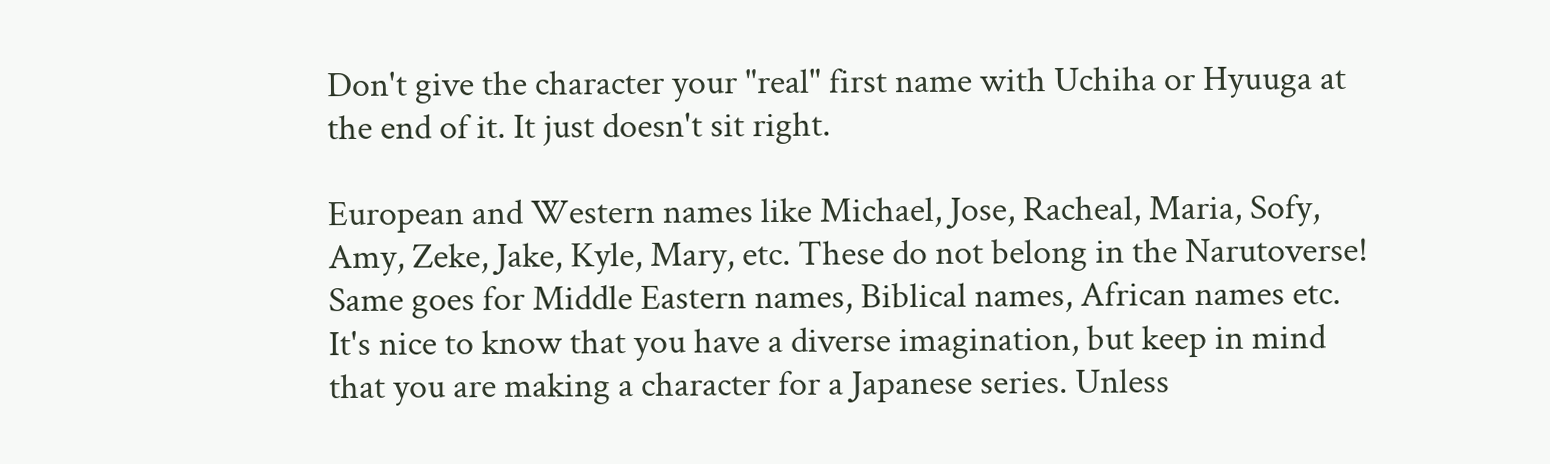Don't give the character your "real" first name with Uchiha or Hyuuga at the end of it. It just doesn't sit right.

European and Western names like Michael, Jose, Racheal, Maria, Sofy, Amy, Zeke, Jake, Kyle, Mary, etc. These do not belong in the Narutoverse! Same goes for Middle Eastern names, Biblical names, African names etc. It's nice to know that you have a diverse imagination, but keep in mind that you are making a character for a Japanese series. Unless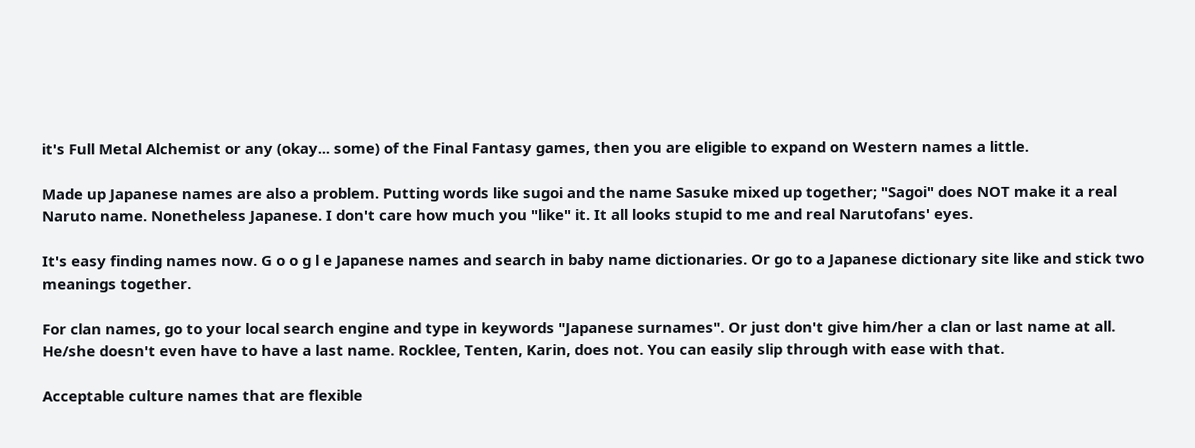it's Full Metal Alchemist or any (okay... some) of the Final Fantasy games, then you are eligible to expand on Western names a little.

Made up Japanese names are also a problem. Putting words like sugoi and the name Sasuke mixed up together; "Sagoi" does NOT make it a real Naruto name. Nonetheless Japanese. I don't care how much you "like" it. It all looks stupid to me and real Narutofans' eyes.

It's easy finding names now. G o o g l e Japanese names and search in baby name dictionaries. Or go to a Japanese dictionary site like and stick two meanings together.

For clan names, go to your local search engine and type in keywords "Japanese surnames". Or just don't give him/her a clan or last name at all. He/she doesn't even have to have a last name. Rocklee, Tenten, Karin, does not. You can easily slip through with ease with that.

Acceptable culture names that are flexible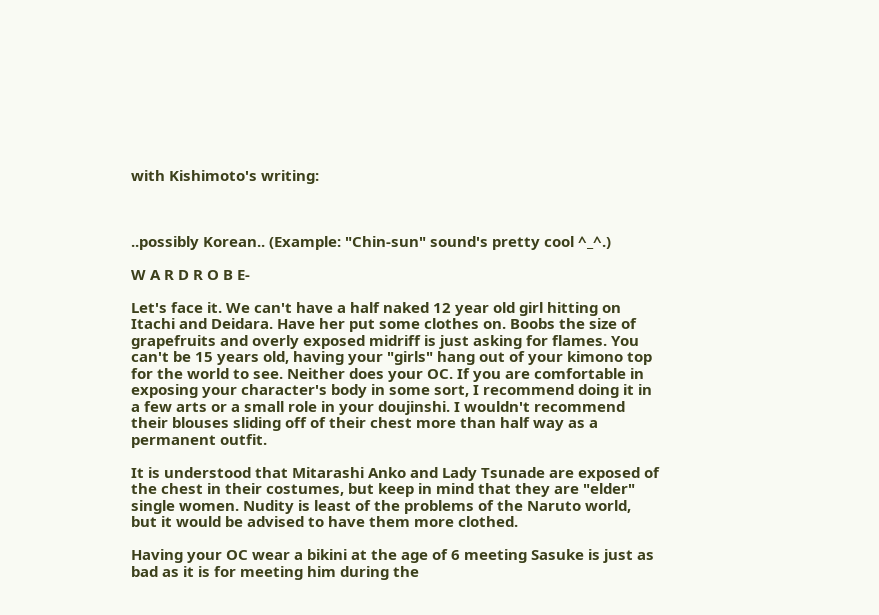with Kishimoto's writing:



..possibly Korean.. (Example: "Chin-sun" sound's pretty cool ^_^.)

W A R D R O B E-

Let's face it. We can't have a half naked 12 year old girl hitting on Itachi and Deidara. Have her put some clothes on. Boobs the size of grapefruits and overly exposed midriff is just asking for flames. You can't be 15 years old, having your "girls" hang out of your kimono top for the world to see. Neither does your OC. If you are comfortable in exposing your character's body in some sort, I recommend doing it in a few arts or a small role in your doujinshi. I wouldn't recommend their blouses sliding off of their chest more than half way as a permanent outfit.

It is understood that Mitarashi Anko and Lady Tsunade are exposed of the chest in their costumes, but keep in mind that they are "elder" single women. Nudity is least of the problems of the Naruto world, but it would be advised to have them more clothed.

Having your OC wear a bikini at the age of 6 meeting Sasuke is just as bad as it is for meeting him during the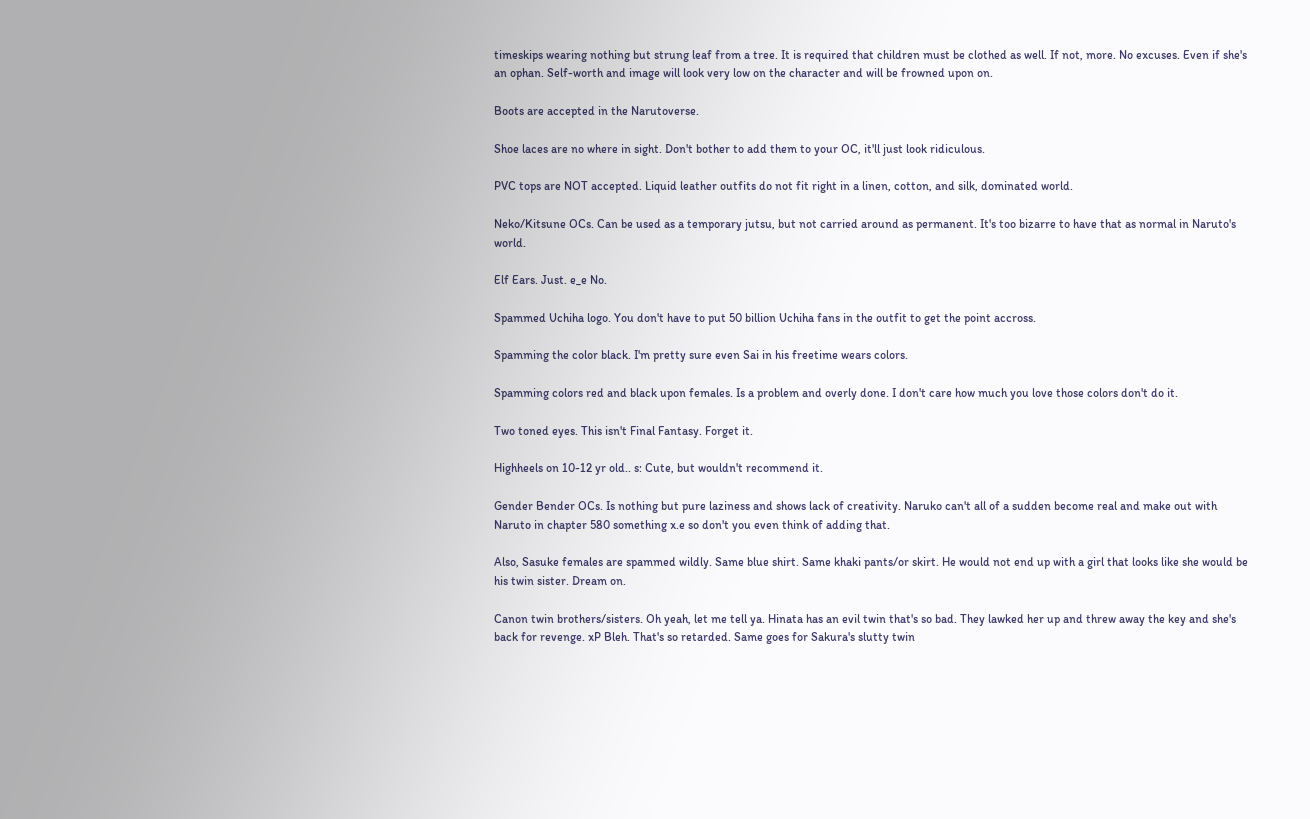timeskips wearing nothing but strung leaf from a tree. It is required that children must be clothed as well. If not, more. No excuses. Even if she's an ophan. Self-worth and image will look very low on the character and will be frowned upon on.

Boots are accepted in the Narutoverse.

Shoe laces are no where in sight. Don't bother to add them to your OC, it'll just look ridiculous.

PVC tops are NOT accepted. Liquid leather outfits do not fit right in a linen, cotton, and silk, dominated world.

Neko/Kitsune OCs. Can be used as a temporary jutsu, but not carried around as permanent. It's too bizarre to have that as normal in Naruto's world.

Elf Ears. Just. e_e No.

Spammed Uchiha logo. You don't have to put 50 billion Uchiha fans in the outfit to get the point accross.

Spamming the color black. I'm pretty sure even Sai in his freetime wears colors.

Spamming colors red and black upon females. Is a problem and overly done. I don't care how much you love those colors don't do it.

Two toned eyes. This isn't Final Fantasy. Forget it.

Highheels on 10-12 yr old.. s: Cute, but wouldn't recommend it.

Gender Bender OCs. Is nothing but pure laziness and shows lack of creativity. Naruko can't all of a sudden become real and make out with Naruto in chapter 580 something x.e so don't you even think of adding that.

Also, Sasuke females are spammed wildly. Same blue shirt. Same khaki pants/or skirt. He would not end up with a girl that looks like she would be his twin sister. Dream on.

Canon twin brothers/sisters. Oh yeah, let me tell ya. Hinata has an evil twin that's so bad. They lawked her up and threw away the key and she's back for revenge. xP Bleh. That's so retarded. Same goes for Sakura's slutty twin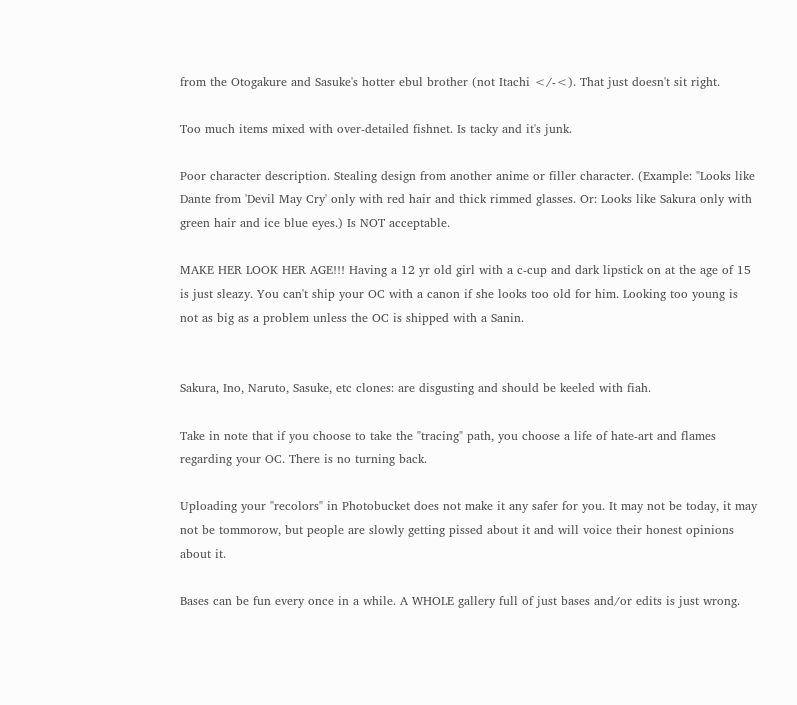from the Otogakure and Sasuke's hotter ebul brother (not Itachi </-<). That just doesn't sit right.

Too much items mixed with over-detailed fishnet. Is tacky and it's junk.

Poor character description. Stealing design from another anime or filler character. (Example: "Looks like Dante from 'Devil May Cry' only with red hair and thick rimmed glasses. Or: Looks like Sakura only with green hair and ice blue eyes.) Is NOT acceptable.

MAKE HER LOOK HER AGE!!! Having a 12 yr old girl with a c-cup and dark lipstick on at the age of 15 is just sleazy. You can't ship your OC with a canon if she looks too old for him. Looking too young is not as big as a problem unless the OC is shipped with a Sanin.


Sakura, Ino, Naruto, Sasuke, etc clones: are disgusting and should be keeled with fiah.

Take in note that if you choose to take the "tracing" path, you choose a life of hate-art and flames regarding your OC. There is no turning back.

Uploading your "recolors" in Photobucket does not make it any safer for you. It may not be today, it may not be tommorow, but people are slowly getting pissed about it and will voice their honest opinions about it.

Bases can be fun every once in a while. A WHOLE gallery full of just bases and/or edits is just wrong.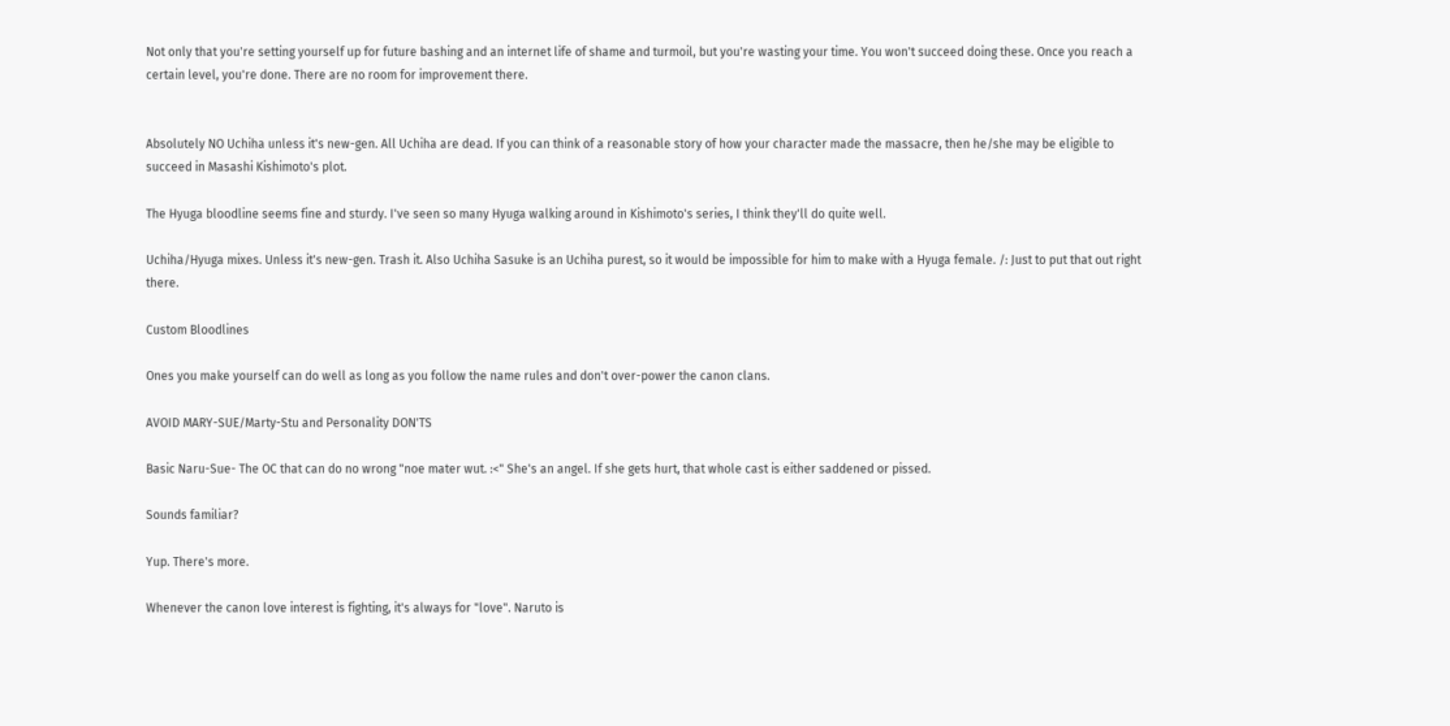Not only that you're setting yourself up for future bashing and an internet life of shame and turmoil, but you're wasting your time. You won't succeed doing these. Once you reach a certain level, you're done. There are no room for improvement there.


Absolutely NO Uchiha unless it's new-gen. All Uchiha are dead. If you can think of a reasonable story of how your character made the massacre, then he/she may be eligible to succeed in Masashi Kishimoto's plot.

The Hyuga bloodline seems fine and sturdy. I've seen so many Hyuga walking around in Kishimoto's series, I think they'll do quite well.

Uchiha/Hyuga mixes. Unless it's new-gen. Trash it. Also Uchiha Sasuke is an Uchiha purest, so it would be impossible for him to make with a Hyuga female. /: Just to put that out right there.

Custom Bloodlines

Ones you make yourself can do well as long as you follow the name rules and don't over-power the canon clans.

AVOID MARY-SUE/Marty-Stu and Personality DON'TS

Basic Naru-Sue- The OC that can do no wrong "noe mater wut. :<" She's an angel. If she gets hurt, that whole cast is either saddened or pissed.

Sounds familiar?

Yup. There's more.

Whenever the canon love interest is fighting, it's always for "love". Naruto is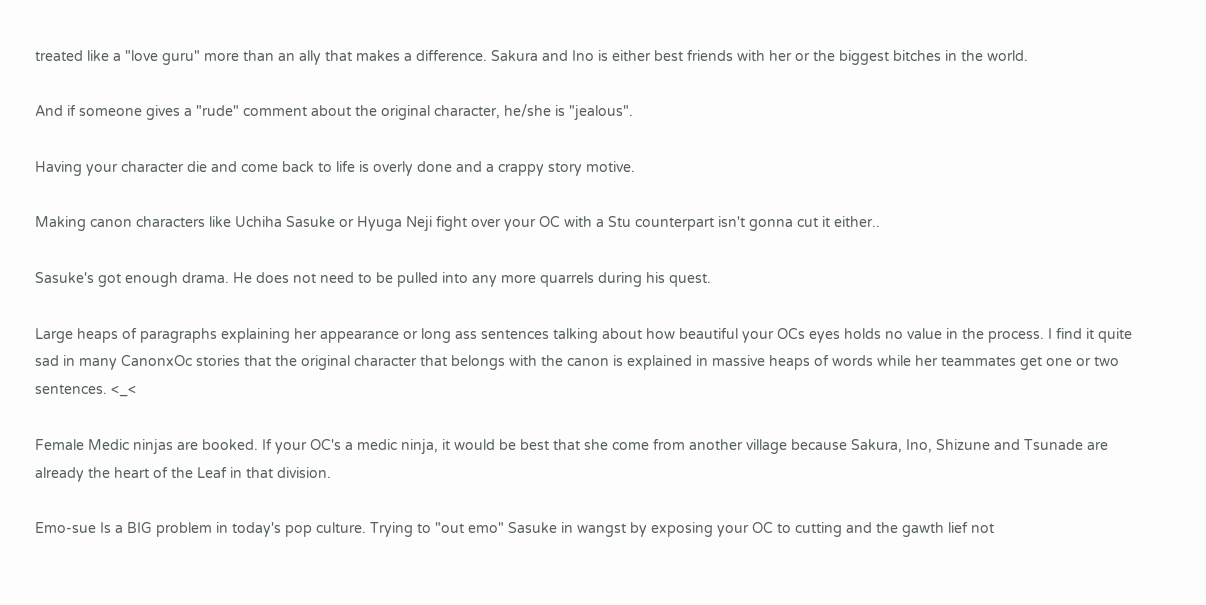treated like a "love guru" more than an ally that makes a difference. Sakura and Ino is either best friends with her or the biggest bitches in the world.

And if someone gives a "rude" comment about the original character, he/she is "jealous".

Having your character die and come back to life is overly done and a crappy story motive.

Making canon characters like Uchiha Sasuke or Hyuga Neji fight over your OC with a Stu counterpart isn't gonna cut it either..

Sasuke's got enough drama. He does not need to be pulled into any more quarrels during his quest.

Large heaps of paragraphs explaining her appearance or long ass sentences talking about how beautiful your OCs eyes holds no value in the process. I find it quite sad in many CanonxOc stories that the original character that belongs with the canon is explained in massive heaps of words while her teammates get one or two sentences. <_<

Female Medic ninjas are booked. If your OC's a medic ninja, it would be best that she come from another village because Sakura, Ino, Shizune and Tsunade are already the heart of the Leaf in that division.

Emo-sue Is a BIG problem in today's pop culture. Trying to "out emo" Sasuke in wangst by exposing your OC to cutting and the gawth lief not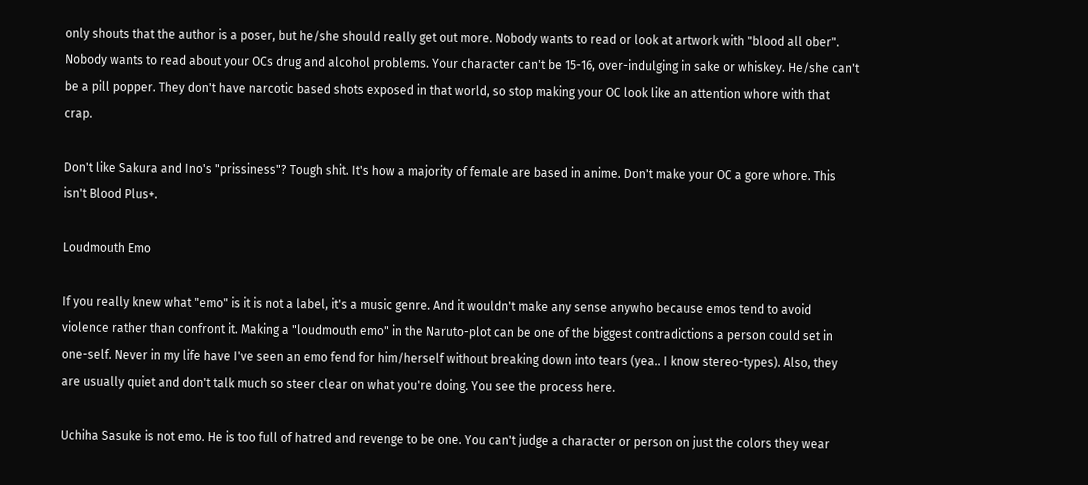only shouts that the author is a poser, but he/she should really get out more. Nobody wants to read or look at artwork with "blood all ober". Nobody wants to read about your OCs drug and alcohol problems. Your character can't be 15-16, over-indulging in sake or whiskey. He/she can't be a pill popper. They don't have narcotic based shots exposed in that world, so stop making your OC look like an attention whore with that crap.

Don't like Sakura and Ino's "prissiness"? Tough shit. It's how a majority of female are based in anime. Don't make your OC a gore whore. This isn't Blood Plus+.

Loudmouth Emo

If you really knew what "emo" is it is not a label, it's a music genre. And it wouldn't make any sense anywho because emos tend to avoid violence rather than confront it. Making a "loudmouth emo" in the Naruto-plot can be one of the biggest contradictions a person could set in one-self. Never in my life have I've seen an emo fend for him/herself without breaking down into tears (yea.. I know stereo-types). Also, they are usually quiet and don't talk much so steer clear on what you're doing. You see the process here.

Uchiha Sasuke is not emo. He is too full of hatred and revenge to be one. You can't judge a character or person on just the colors they wear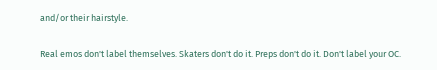and/or their hairstyle.

Real emos don't label themselves. Skaters don't do it. Preps don't do it. Don't label your OC.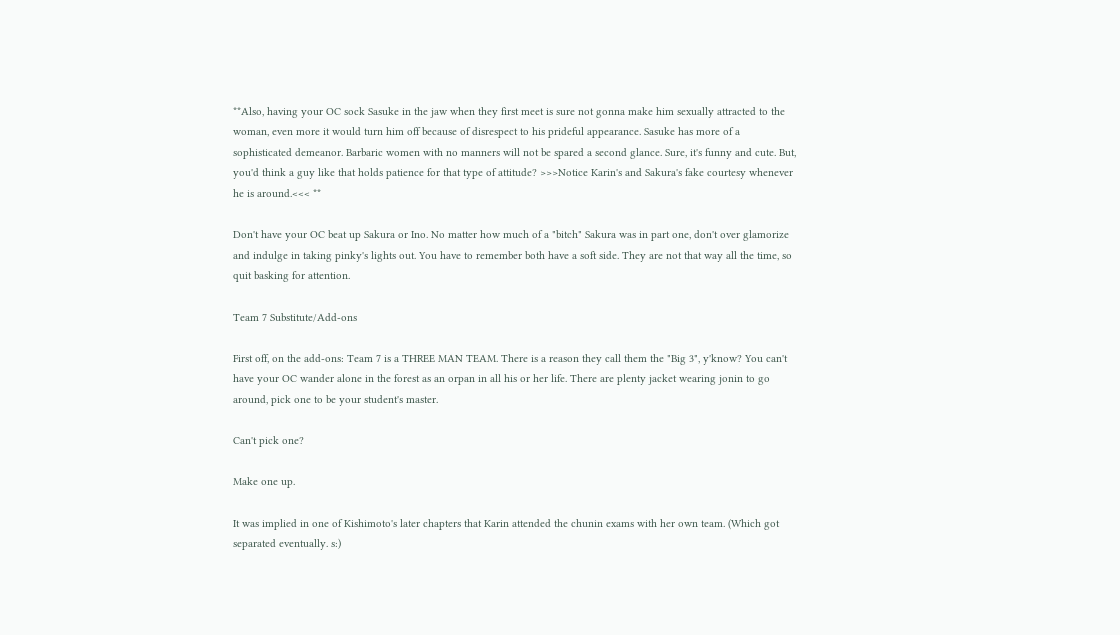**Also, having your OC sock Sasuke in the jaw when they first meet is sure not gonna make him sexually attracted to the woman, even more it would turn him off because of disrespect to his prideful appearance. Sasuke has more of a sophisticated demeanor. Barbaric women with no manners will not be spared a second glance. Sure, it's funny and cute. But, you'd think a guy like that holds patience for that type of attitude? >>>Notice Karin's and Sakura's fake courtesy whenever he is around.<<< **

Don't have your OC beat up Sakura or Ino. No matter how much of a "bitch" Sakura was in part one, don't over glamorize and indulge in taking pinky's lights out. You have to remember both have a soft side. They are not that way all the time, so quit basking for attention.

Team 7 Substitute/Add-ons

First off, on the add-ons: Team 7 is a THREE MAN TEAM. There is a reason they call them the "Big 3", y'know? You can't have your OC wander alone in the forest as an orpan in all his or her life. There are plenty jacket wearing jonin to go around, pick one to be your student's master.

Can't pick one?

Make one up.

It was implied in one of Kishimoto's later chapters that Karin attended the chunin exams with her own team. (Which got separated eventually. s:)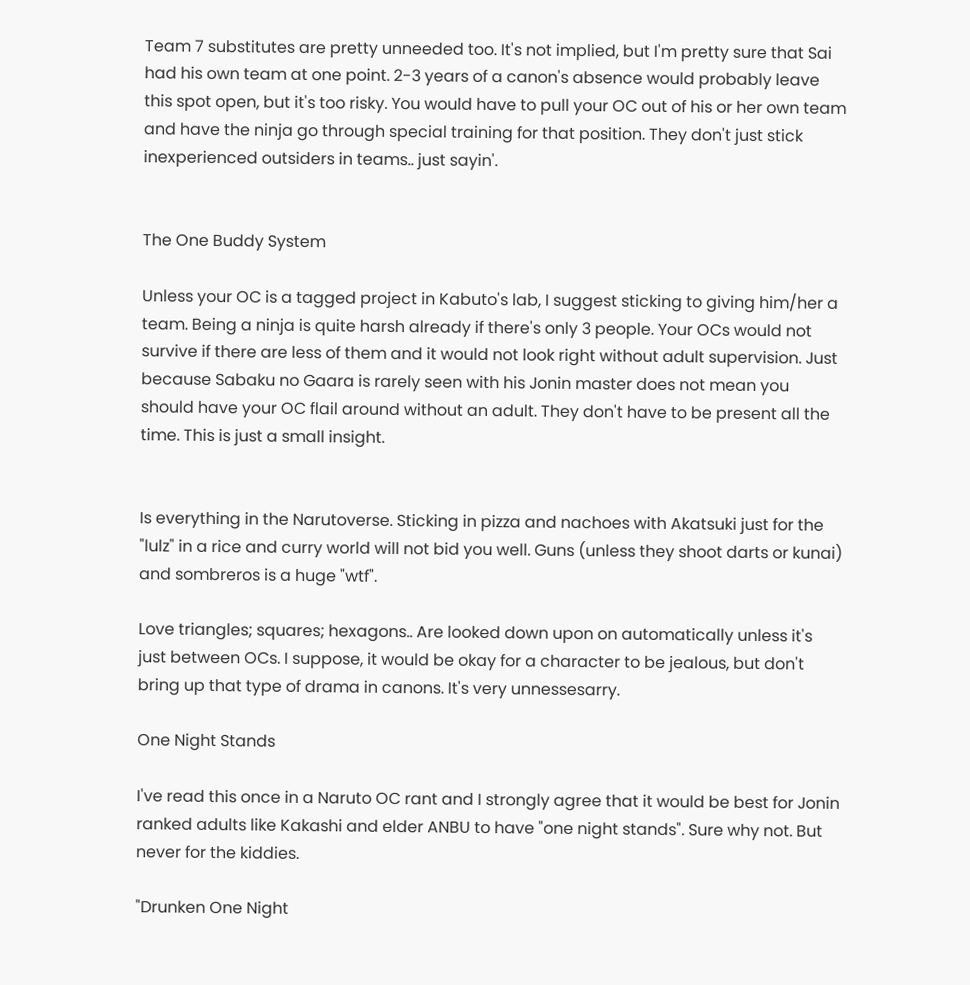Team 7 substitutes are pretty unneeded too. It's not implied, but I'm pretty sure that Sai had his own team at one point. 2-3 years of a canon's absence would probably leave this spot open, but it's too risky. You would have to pull your OC out of his or her own team and have the ninja go through special training for that position. They don't just stick inexperienced outsiders in teams.. just sayin'.


The One Buddy System

Unless your OC is a tagged project in Kabuto's lab, I suggest sticking to giving him/her a team. Being a ninja is quite harsh already if there's only 3 people. Your OCs would not survive if there are less of them and it would not look right without adult supervision. Just because Sabaku no Gaara is rarely seen with his Jonin master does not mean you should have your OC flail around without an adult. They don't have to be present all the time. This is just a small insight.


Is everything in the Narutoverse. Sticking in pizza and nachoes with Akatsuki just for the "lulz" in a rice and curry world will not bid you well. Guns (unless they shoot darts or kunai) and sombreros is a huge "wtf".

Love triangles; squares; hexagons.. Are looked down upon on automatically unless it's just between OCs. I suppose, it would be okay for a character to be jealous, but don't bring up that type of drama in canons. It's very unnessesarry.

One Night Stands

I've read this once in a Naruto OC rant and I strongly agree that it would be best for Jonin ranked adults like Kakashi and elder ANBU to have "one night stands". Sure why not. But never for the kiddies.

"Drunken One Night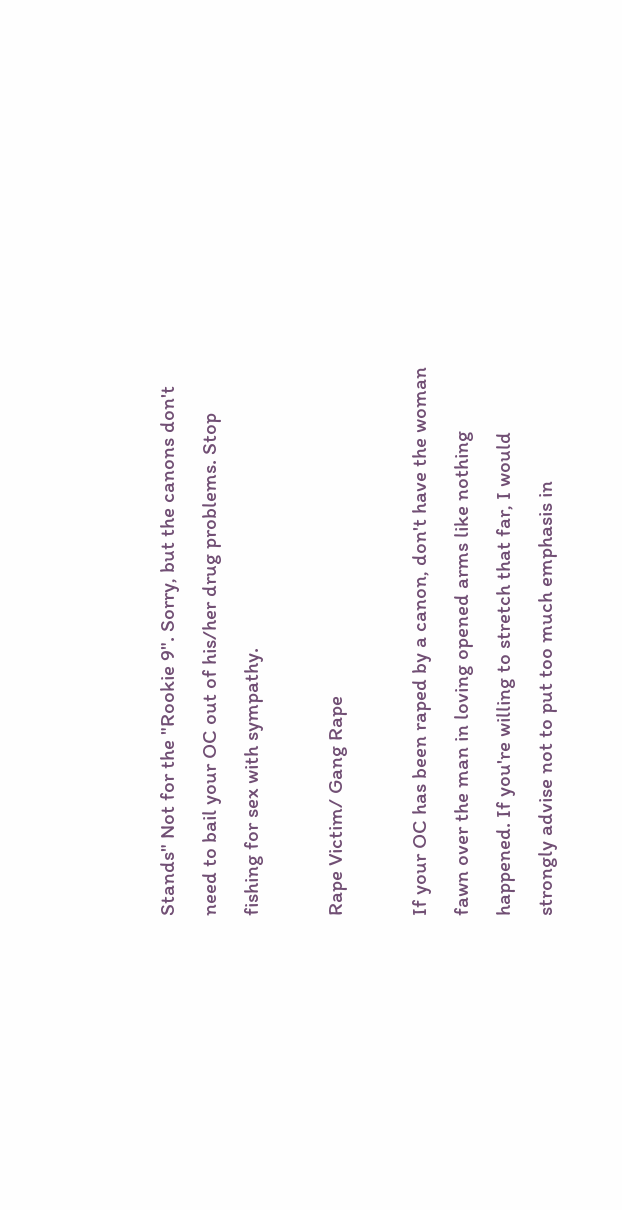Stands" Not for the "Rookie 9". Sorry, but the canons don't need to bail your OC out of his/her drug problems. Stop fishing for sex with sympathy.

Rape Victim/ Gang Rape

If your OC has been raped by a canon, don't have the woman fawn over the man in loving opened arms like nothing happened. If you're willing to stretch that far, I would strongly advise not to put too much emphasis in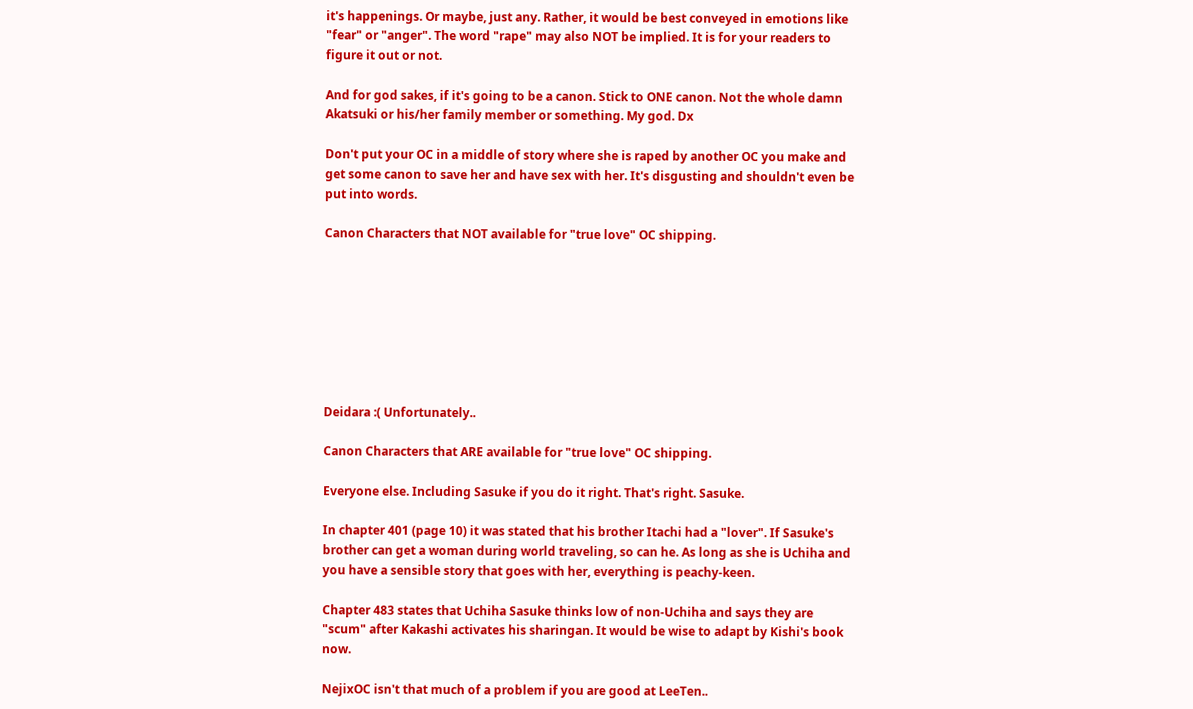it's happenings. Or maybe, just any. Rather, it would be best conveyed in emotions like "fear" or "anger". The word "rape" may also NOT be implied. It is for your readers to figure it out or not.

And for god sakes, if it's going to be a canon. Stick to ONE canon. Not the whole damn Akatsuki or his/her family member or something. My god. Dx

Don't put your OC in a middle of story where she is raped by another OC you make and get some canon to save her and have sex with her. It's disgusting and shouldn't even be put into words.

Canon Characters that NOT available for "true love" OC shipping.








Deidara :( Unfortunately..

Canon Characters that ARE available for "true love" OC shipping.

Everyone else. Including Sasuke if you do it right. That's right. Sasuke.

In chapter 401 (page 10) it was stated that his brother Itachi had a "lover". If Sasuke's brother can get a woman during world traveling, so can he. As long as she is Uchiha and you have a sensible story that goes with her, everything is peachy-keen.

Chapter 483 states that Uchiha Sasuke thinks low of non-Uchiha and says they are "scum" after Kakashi activates his sharingan. It would be wise to adapt by Kishi's book now.

NejixOC isn't that much of a problem if you are good at LeeTen..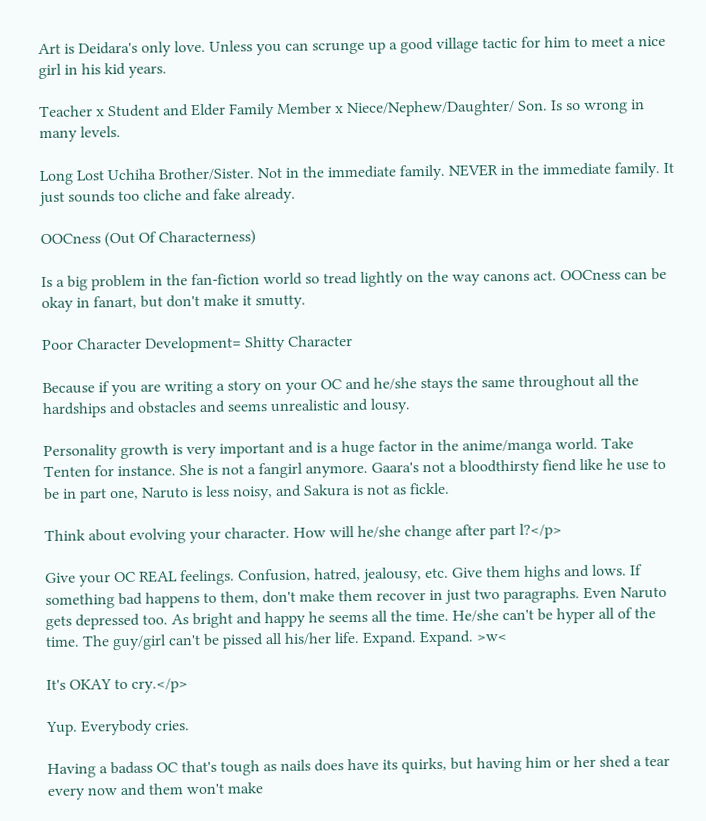Art is Deidara's only love. Unless you can scrunge up a good village tactic for him to meet a nice girl in his kid years.

Teacher x Student and Elder Family Member x Niece/Nephew/Daughter/ Son. Is so wrong in many levels.

Long Lost Uchiha Brother/Sister. Not in the immediate family. NEVER in the immediate family. It just sounds too cliche and fake already.

OOCness (Out Of Characterness)

Is a big problem in the fan-fiction world so tread lightly on the way canons act. OOCness can be okay in fanart, but don't make it smutty.

Poor Character Development= Shitty Character

Because if you are writing a story on your OC and he/she stays the same throughout all the hardships and obstacles and seems unrealistic and lousy.

Personality growth is very important and is a huge factor in the anime/manga world. Take Tenten for instance. She is not a fangirl anymore. Gaara's not a bloodthirsty fiend like he use to be in part one, Naruto is less noisy, and Sakura is not as fickle.

Think about evolving your character. How will he/she change after part l?</p>

Give your OC REAL feelings. Confusion, hatred, jealousy, etc. Give them highs and lows. If something bad happens to them, don't make them recover in just two paragraphs. Even Naruto gets depressed too. As bright and happy he seems all the time. He/she can't be hyper all of the time. The guy/girl can't be pissed all his/her life. Expand. Expand. >w<

It's OKAY to cry.</p>

Yup. Everybody cries.

Having a badass OC that's tough as nails does have its quirks, but having him or her shed a tear every now and them won't make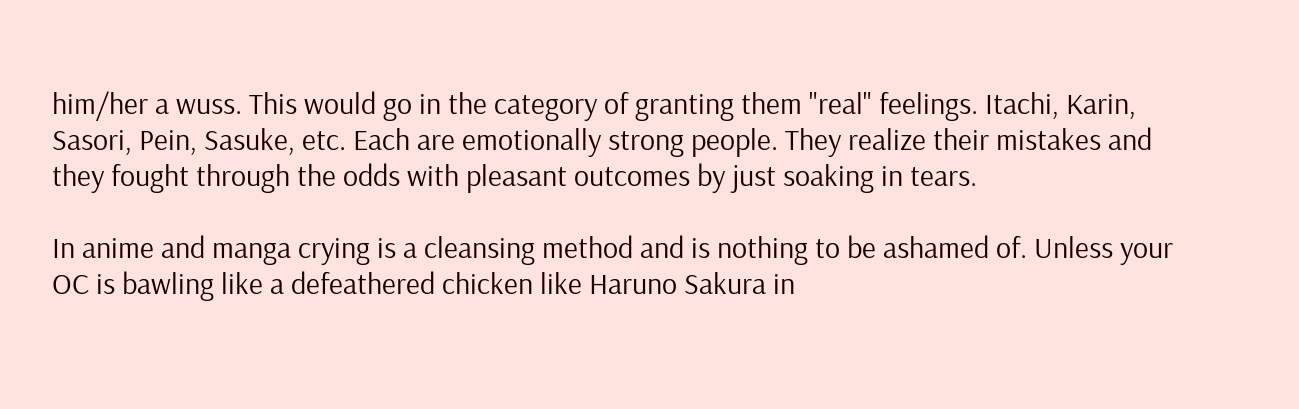him/her a wuss. This would go in the category of granting them "real" feelings. Itachi, Karin, Sasori, Pein, Sasuke, etc. Each are emotionally strong people. They realize their mistakes and they fought through the odds with pleasant outcomes by just soaking in tears.

In anime and manga crying is a cleansing method and is nothing to be ashamed of. Unless your OC is bawling like a defeathered chicken like Haruno Sakura in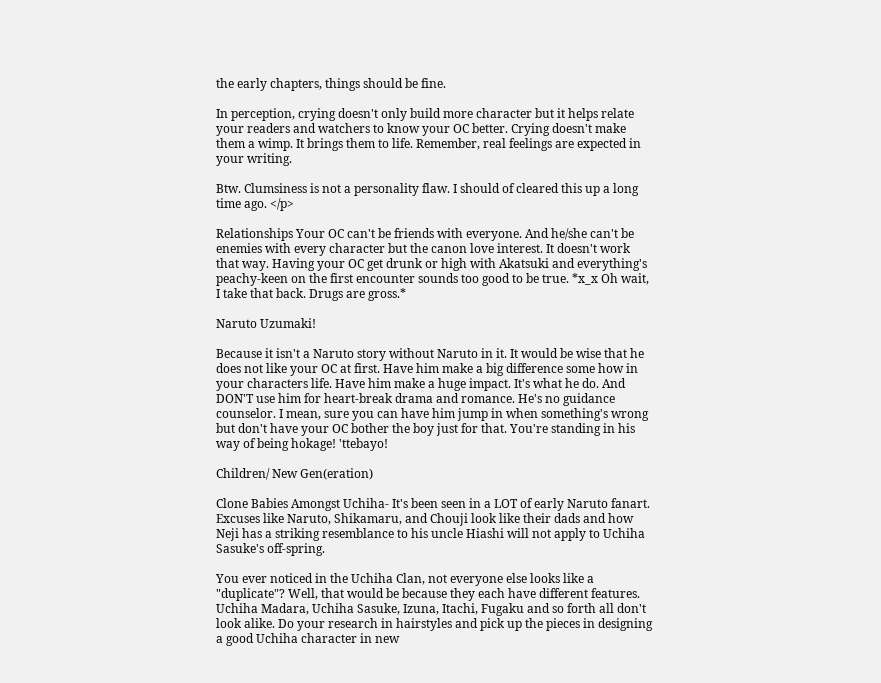the early chapters, things should be fine.

In perception, crying doesn't only build more character but it helps relate your readers and watchers to know your OC better. Crying doesn't make them a wimp. It brings them to life. Remember, real feelings are expected in your writing.

Btw. Clumsiness is not a personality flaw. I should of cleared this up a long time ago. </p>

Relationships Your OC can't be friends with everyone. And he/she can't be enemies with every character but the canon love interest. It doesn't work that way. Having your OC get drunk or high with Akatsuki and everything's peachy-keen on the first encounter sounds too good to be true. *x_x Oh wait, I take that back. Drugs are gross.*

Naruto Uzumaki!

Because it isn't a Naruto story without Naruto in it. It would be wise that he does not like your OC at first. Have him make a big difference some how in your characters life. Have him make a huge impact. It's what he do. And DON'T use him for heart-break drama and romance. He's no guidance counselor. I mean, sure you can have him jump in when something's wrong but don't have your OC bother the boy just for that. You're standing in his way of being hokage! 'ttebayo!

Children/ New Gen(eration)

Clone Babies Amongst Uchiha- It's been seen in a LOT of early Naruto fanart. Excuses like Naruto, Shikamaru, and Chouji look like their dads and how Neji has a striking resemblance to his uncle Hiashi will not apply to Uchiha Sasuke's off-spring.

You ever noticed in the Uchiha Clan, not everyone else looks like a "duplicate"? Well, that would be because they each have different features. Uchiha Madara, Uchiha Sasuke, Izuna, Itachi, Fugaku and so forth all don't look alike. Do your research in hairstyles and pick up the pieces in designing a good Uchiha character in new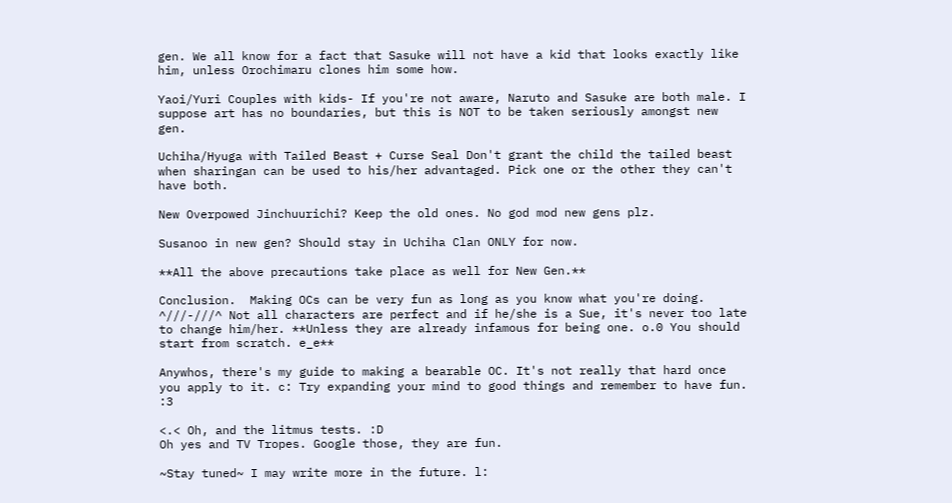gen. We all know for a fact that Sasuke will not have a kid that looks exactly like him, unless Orochimaru clones him some how.

Yaoi/Yuri Couples with kids- If you're not aware, Naruto and Sasuke are both male. I suppose art has no boundaries, but this is NOT to be taken seriously amongst new gen.

Uchiha/Hyuga with Tailed Beast + Curse Seal Don't grant the child the tailed beast when sharingan can be used to his/her advantaged. Pick one or the other they can't have both.

New Overpowed Jinchuurichi? Keep the old ones. No god mod new gens plz.

Susanoo in new gen? Should stay in Uchiha Clan ONLY for now.

**All the above precautions take place as well for New Gen.**

Conclusion.  Making OCs can be very fun as long as you know what you're doing. ^///-///^ Not all characters are perfect and if he/she is a Sue, it's never too late to change him/her. **Unless they are already infamous for being one. o.0 You should start from scratch. e_e**

Anywhos, there's my guide to making a bearable OC. It's not really that hard once you apply to it. c: Try expanding your mind to good things and remember to have fun. :3

<.< Oh, and the litmus tests. :D
Oh yes and TV Tropes. Google those, they are fun.

~Stay tuned~ I may write more in the future. l: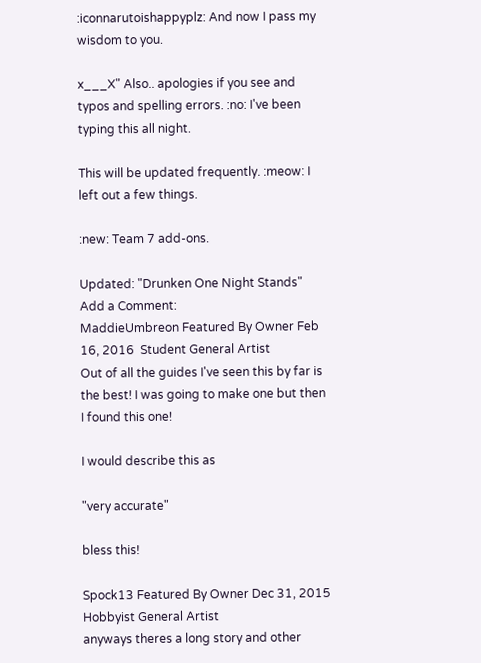:iconnarutoishappyplz: And now I pass my wisdom to you.

x___X" Also.. apologies if you see and typos and spelling errors. :no: I've been typing this all night.

This will be updated frequently. :meow: I left out a few things.

:new: Team 7 add-ons.

Updated: "Drunken One Night Stands"
Add a Comment:
MaddieUmbreon Featured By Owner Feb 16, 2016  Student General Artist
Out of all the guides I've seen this by far is the best! I was going to make one but then I found this one!

I would describe this as

"very accurate"

bless this!

Spock13 Featured By Owner Dec 31, 2015  Hobbyist General Artist
anyways theres a long story and other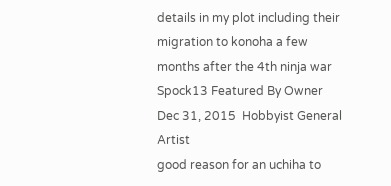details in my plot including their migration to konoha a few months after the 4th ninja war
Spock13 Featured By Owner Dec 31, 2015  Hobbyist General Artist
good reason for an uchiha to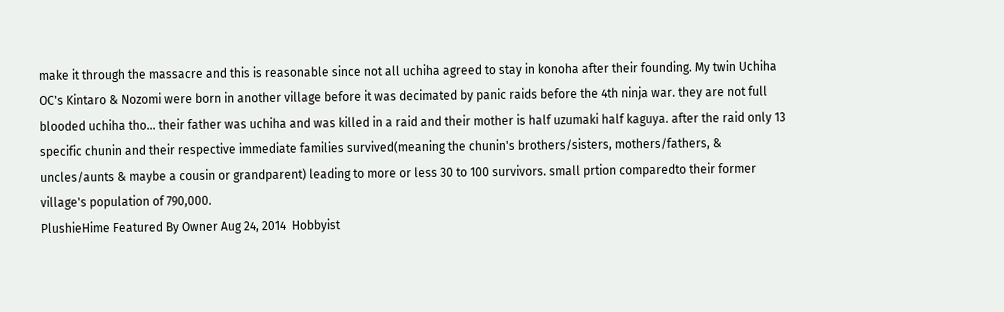make it through the massacre and this is reasonable since not all uchiha agreed to stay in konoha after their founding. My twin Uchiha OC's Kintaro & Nozomi were born in another village before it was decimated by panic raids before the 4th ninja war. they are not full blooded uchiha tho... their father was uchiha and was killed in a raid and their mother is half uzumaki half kaguya. after the raid only 13 specific chunin and their respective immediate families survived(meaning the chunin's brothers/sisters, mothers/fathers, & uncles/aunts & maybe a cousin or grandparent) leading to more or less 30 to 100 survivors. small prtion comparedto their former village's population of 790,000.
PlushieHime Featured By Owner Aug 24, 2014  Hobbyist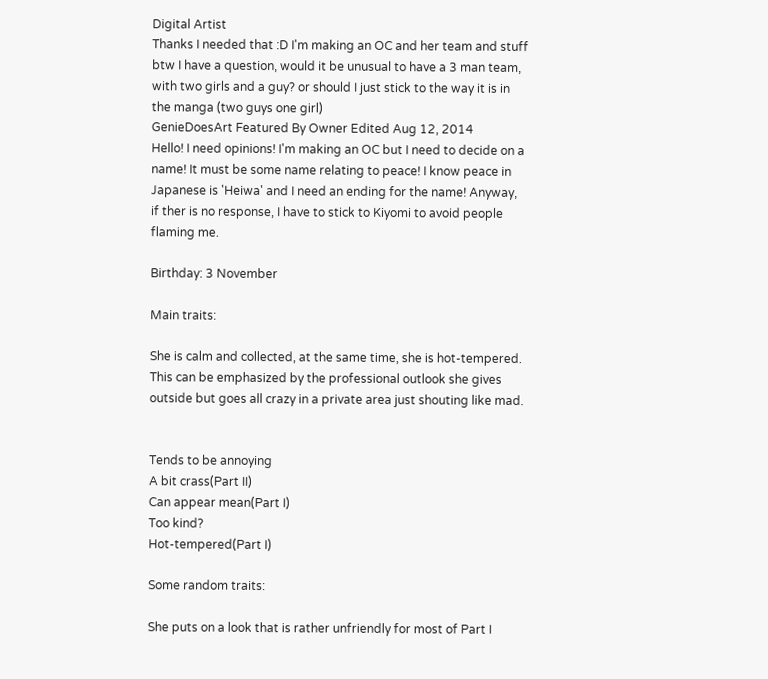Digital Artist
Thanks I needed that :D I'm making an OC and her team and stuff
btw I have a question, would it be unusual to have a 3 man team, with two girls and a guy? or should I just stick to the way it is in the manga (two guys one girl)
GenieDoesArt Featured By Owner Edited Aug 12, 2014
Hello! I need opinions! I'm making an OC but I need to decide on a name! It must be some name relating to peace! I know peace in Japanese is 'Heiwa' and I need an ending for the name! Anyway, if ther is no response, I have to stick to Kiyomi to avoid people flaming me.

Birthday: 3 November

Main traits:

She is calm and collected, at the same time, she is hot-tempered. This can be emphasized by the professional outlook she gives outside but goes all crazy in a private area just shouting like mad.


Tends to be annoying
A bit crass(Part II)
Can appear mean(Part I)
Too kind?
Hot-tempered(Part I)

Some random traits:

She puts on a look that is rather unfriendly for most of Part I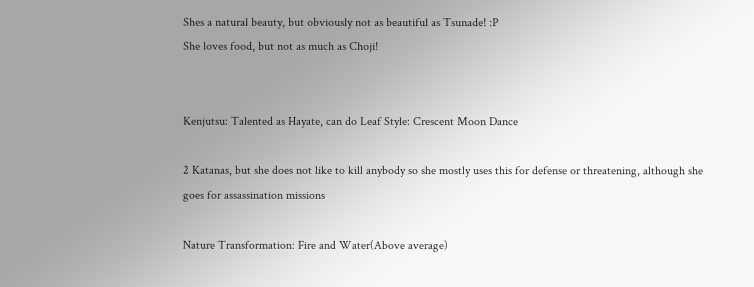Shes a natural beauty, but obviously not as beautiful as Tsunade! :P
She loves food, but not as much as Choji!


Kenjutsu: Talented as Hayate, can do Leaf Style: Crescent Moon Dance

2 Katanas, but she does not like to kill anybody so she mostly uses this for defense or threatening, although she goes for assassination missions

Nature Transformation: Fire and Water(Above average)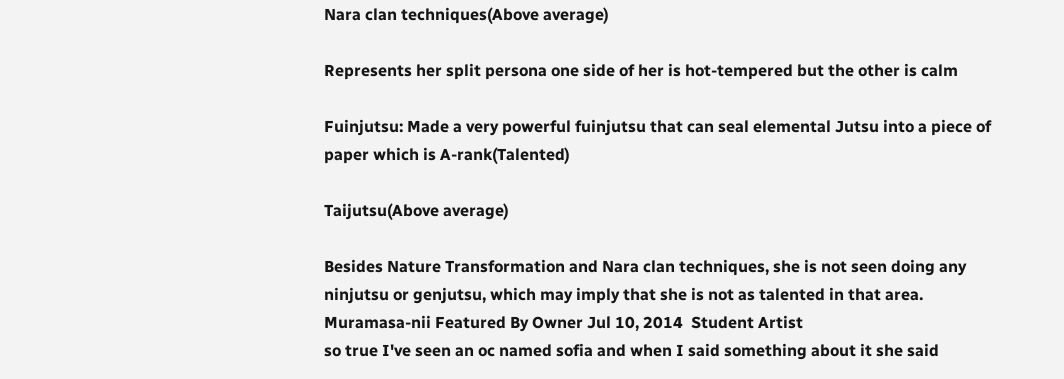Nara clan techniques(Above average)

Represents her split persona one side of her is hot-tempered but the other is calm

Fuinjutsu: Made a very powerful fuinjutsu that can seal elemental Jutsu into a piece of paper which is A-rank(Talented)

Taijutsu(Above average)

Besides Nature Transformation and Nara clan techniques, she is not seen doing any ninjutsu or genjutsu, which may imply that she is not as talented in that area.
Muramasa-nii Featured By Owner Jul 10, 2014  Student Artist
so true I've seen an oc named sofia and when I said something about it she said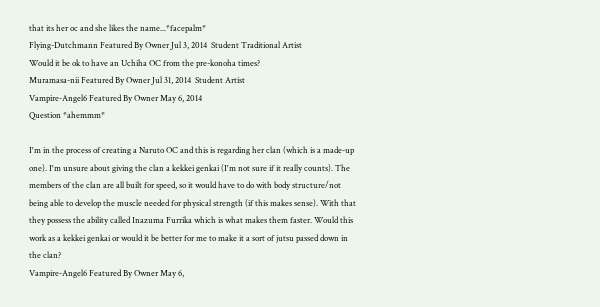that its her oc and she likes the name...*facepalm*
Flying-Dutchmann Featured By Owner Jul 3, 2014  Student Traditional Artist
Would it be ok to have an Uchiha OC from the pre-konoha times?
Muramasa-nii Featured By Owner Jul 31, 2014  Student Artist
Vampire-Angel6 Featured By Owner May 6, 2014
Question *ahemmm*

I'm in the process of creating a Naruto OC and this is regarding her clan (which is a made-up one). I'm unsure about giving the clan a kekkei genkai (I'm not sure if it really counts). The members of the clan are all built for speed, so it would have to do with body structure/not being able to develop the muscle needed for physical strength (if this makes sense). With that they possess the ability called Inazuma Furrika which is what makes them faster. Would this work as a kekkei genkai or would it be better for me to make it a sort of jutsu passed down in the clan?
Vampire-Angel6 Featured By Owner May 6,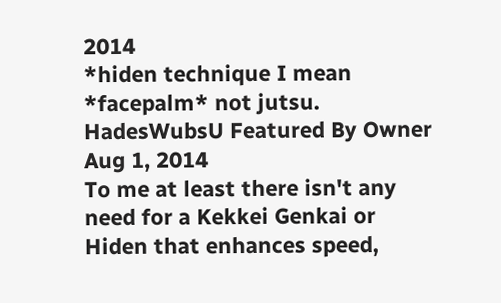2014
*hiden technique I mean *facepalm* not jutsu.
HadesWubsU Featured By Owner Aug 1, 2014
To me at least there isn't any need for a Kekkei Genkai or Hiden that enhances speed,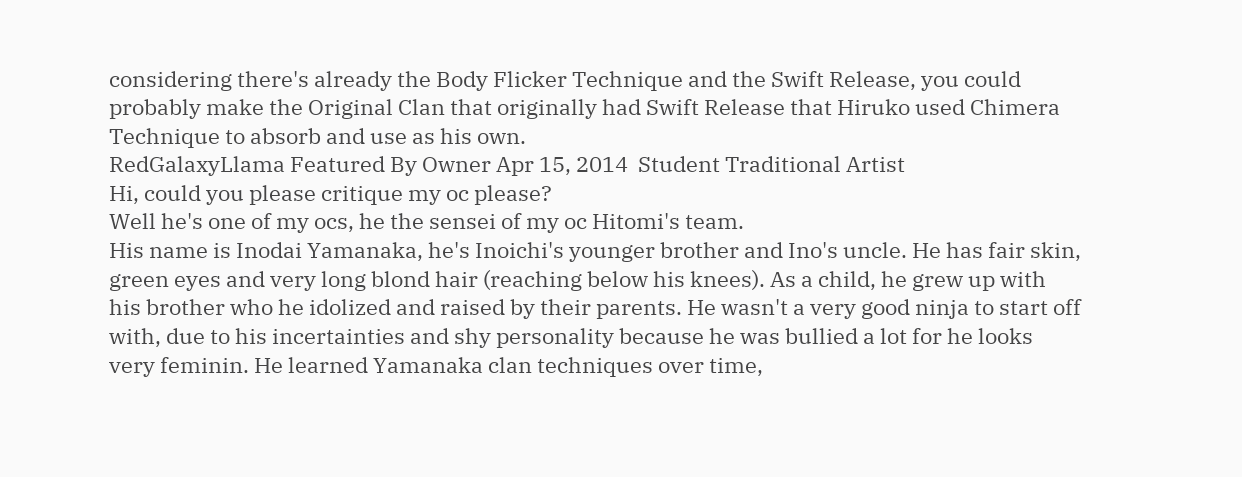considering there's already the Body Flicker Technique and the Swift Release, you could probably make the Original Clan that originally had Swift Release that Hiruko used Chimera Technique to absorb and use as his own.
RedGalaxyLlama Featured By Owner Apr 15, 2014  Student Traditional Artist
Hi, could you please critique my oc please?
Well he's one of my ocs, he the sensei of my oc Hitomi's team.
His name is Inodai Yamanaka, he's Inoichi's younger brother and Ino's uncle. He has fair skin, green eyes and very long blond hair (reaching below his knees). As a child, he grew up with his brother who he idolized and raised by their parents. He wasn't a very good ninja to start off with, due to his incertainties and shy personality because he was bullied a lot for he looks very feminin. He learned Yamanaka clan techniques over time,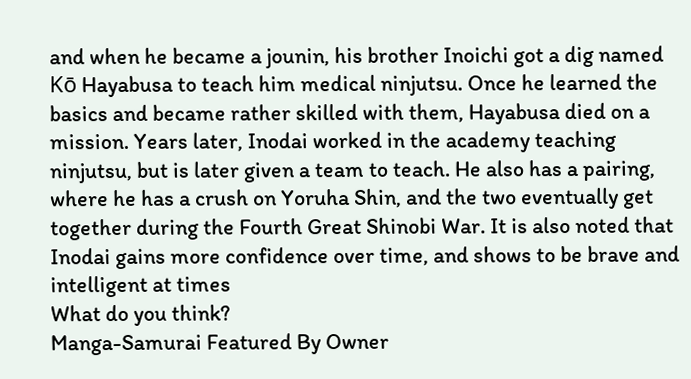and when he became a jounin, his brother Inoichi got a dig named Kō Hayabusa to teach him medical ninjutsu. Once he learned the basics and became rather skilled with them, Hayabusa died on a mission. Years later, Inodai worked in the academy teaching ninjutsu, but is later given a team to teach. He also has a pairing, where he has a crush on Yoruha Shin, and the two eventually get together during the Fourth Great Shinobi War. It is also noted that Inodai gains more confidence over time, and shows to be brave and intelligent at times
What do you think?
Manga-Samurai Featured By Owner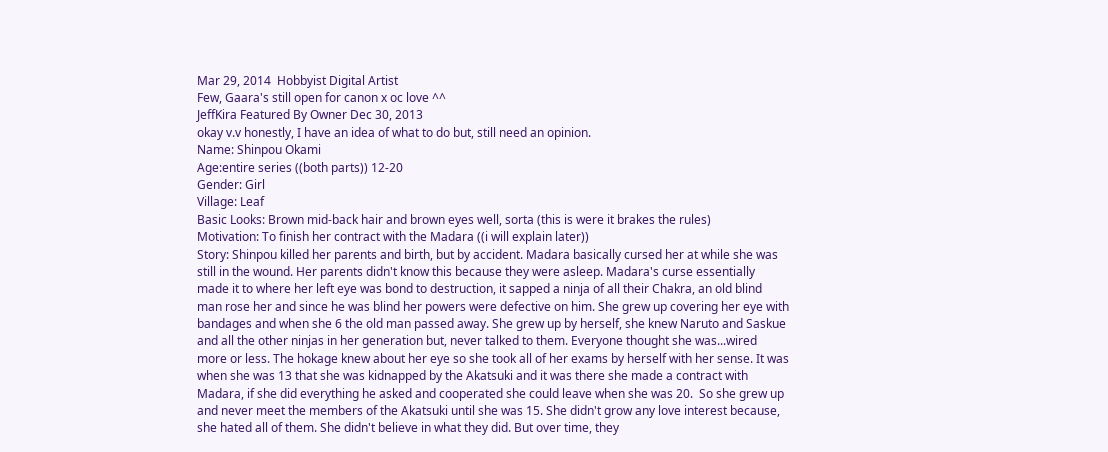Mar 29, 2014  Hobbyist Digital Artist
Few, Gaara's still open for canon x oc love ^^
JeffKira Featured By Owner Dec 30, 2013
okay v.v honestly, I have an idea of what to do but, still need an opinion.
Name: Shinpou Okami
Age:entire series ((both parts)) 12-20
Gender: Girl
Village: Leaf
Basic Looks: Brown mid-back hair and brown eyes well, sorta (this is were it brakes the rules)
Motivation: To finish her contract with the Madara ((i will explain later))
Story: Shinpou killed her parents and birth, but by accident. Madara basically cursed her at while she was still in the wound. Her parents didn't know this because they were asleep. Madara's curse essentially made it to where her left eye was bond to destruction, it sapped a ninja of all their Chakra, an old blind man rose her and since he was blind her powers were defective on him. She grew up covering her eye with bandages and when she 6 the old man passed away. She grew up by herself, she knew Naruto and Saskue and all the other ninjas in her generation but, never talked to them. Everyone thought she was...wired more or less. The hokage knew about her eye so she took all of her exams by herself with her sense. It was when she was 13 that she was kidnapped by the Akatsuki and it was there she made a contract with Madara, if she did everything he asked and cooperated she could leave when she was 20.  So she grew up and never meet the members of the Akatsuki until she was 15. She didn't grow any love interest because, she hated all of them. She didn't believe in what they did. But over time, they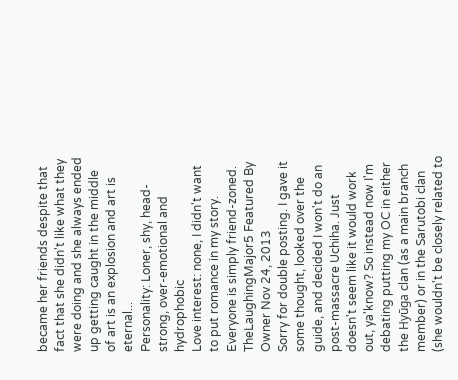became her friends despite that fact that she didn't like what they were doing and she always ended up getting caught in the middle of art is an explosion and art is eternal...
Personality: Loner, shy, head-strong, over-emotional and hydrophobic
Love interest: none, I didn't want to put romance in my story. Everyone is simply friend-zoned.
TheLaughingMajor5 Featured By Owner Nov 24, 2013
Sorry for double posting. I gave it some thought, looked over the guide, and decided I won't do an post-massacre Uchiha. Just doesn't seem like it would work out, ya'know? So instead now I'm debating putting my OC in either the Hyūga clan (as a main branch member) or in the Sarutobi clan (she wouldn't be closely related to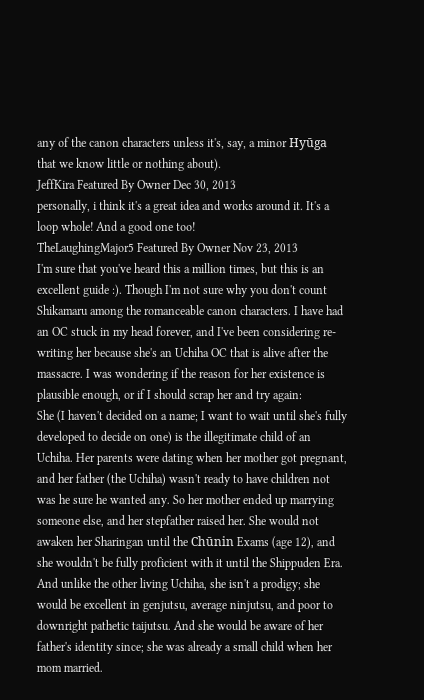any of the canon characters unless it's, say, a minor Hyūga that we know little or nothing about).
JeffKira Featured By Owner Dec 30, 2013
personally, i think it's a great idea and works around it. It's a loop whole! And a good one too!
TheLaughingMajor5 Featured By Owner Nov 23, 2013
I'm sure that you've heard this a million times, but this is an excellent guide :). Though I'm not sure why you don't count Shikamaru among the romanceable canon characters. I have had an OC stuck in my head forever, and I've been considering re-writing her because she's an Uchiha OC that is alive after the massacre. I was wondering if the reason for her existence is plausible enough, or if I should scrap her and try again:
She (I haven't decided on a name; I want to wait until she's fully developed to decide on one) is the illegitimate child of an Uchiha. Her parents were dating when her mother got pregnant, and her father (the Uchiha) wasn't ready to have children not was he sure he wanted any. So her mother ended up marrying someone else, and her stepfather raised her. She would not awaken her Sharingan until the Chūnin Exams (age 12), and she wouldn't be fully proficient with it until the Shippuden Era. And unlike the other living Uchiha, she isn't a prodigy; she would be excellent in genjutsu, average ninjutsu, and poor to downright pathetic taijutsu. And she would be aware of her father's identity since; she was already a small child when her mom married.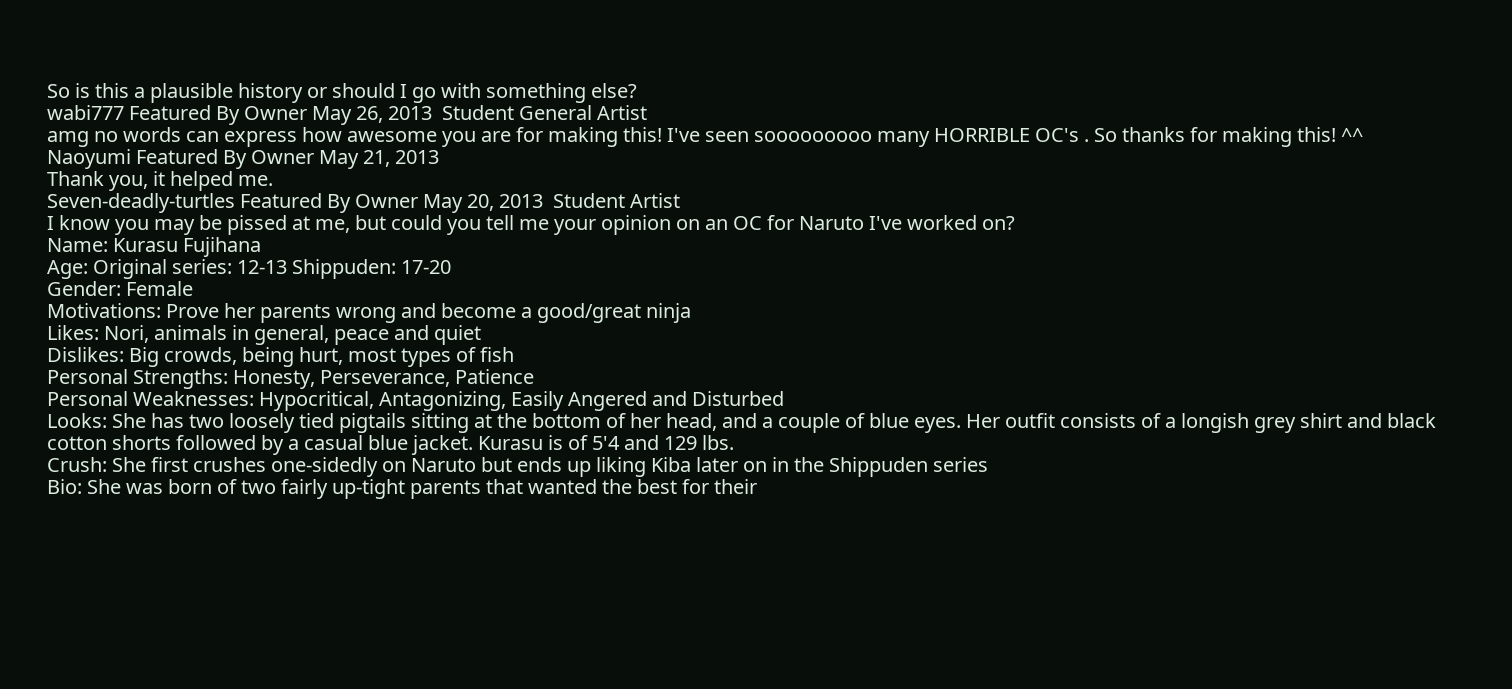So is this a plausible history or should I go with something else?
wabi777 Featured By Owner May 26, 2013  Student General Artist
amg no words can express how awesome you are for making this! I've seen sooooooooo many HORRIBLE OC's . So thanks for making this! ^^
Naoyumi Featured By Owner May 21, 2013
Thank you, it helped me.
Seven-deadly-turtles Featured By Owner May 20, 2013  Student Artist
I know you may be pissed at me, but could you tell me your opinion on an OC for Naruto I've worked on?
Name: Kurasu Fujihana
Age: Original series: 12-13 Shippuden: 17-20
Gender: Female
Motivations: Prove her parents wrong and become a good/great ninja
Likes: Nori, animals in general, peace and quiet
Dislikes: Big crowds, being hurt, most types of fish
Personal Strengths: Honesty, Perseverance, Patience
Personal Weaknesses: Hypocritical, Antagonizing, Easily Angered and Disturbed
Looks: She has two loosely tied pigtails sitting at the bottom of her head, and a couple of blue eyes. Her outfit consists of a longish grey shirt and black cotton shorts followed by a casual blue jacket. Kurasu is of 5'4 and 129 lbs.
Crush: She first crushes one-sidedly on Naruto but ends up liking Kiba later on in the Shippuden series
Bio: She was born of two fairly up-tight parents that wanted the best for their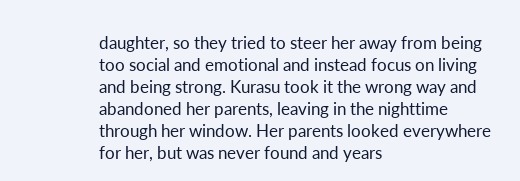daughter, so they tried to steer her away from being too social and emotional and instead focus on living and being strong. Kurasu took it the wrong way and abandoned her parents, leaving in the nighttime through her window. Her parents looked everywhere for her, but was never found and years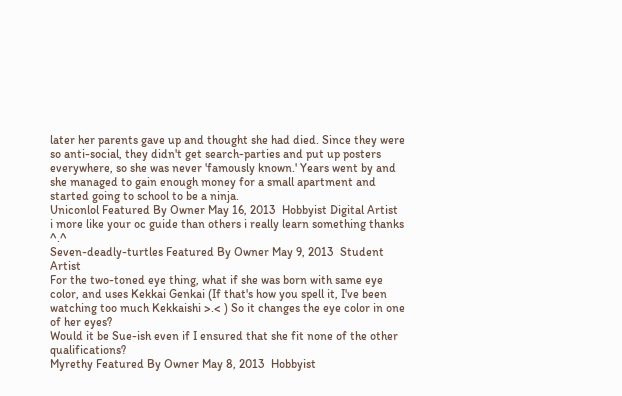later her parents gave up and thought she had died. Since they were so anti-social, they didn't get search-parties and put up posters everywhere, so she was never 'famously known.' Years went by and she managed to gain enough money for a small apartment and started going to school to be a ninja.
Uniconlol Featured By Owner May 16, 2013  Hobbyist Digital Artist
i more like your oc guide than others i really learn something thanks ^.^
Seven-deadly-turtles Featured By Owner May 9, 2013  Student Artist
For the two-toned eye thing, what if she was born with same eye color, and uses Kekkai Genkai (If that's how you spell it, I've been watching too much Kekkaishi >.< ) So it changes the eye color in one of her eyes?
Would it be Sue-ish even if I ensured that she fit none of the other qualifications?
Myrethy Featured By Owner May 8, 2013  Hobbyist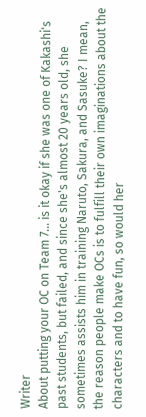Writer
About putting your OC on Team 7... is it okay if she was one of Kakashi's past students, but failed, and since she's almost 20 years old, she sometimes assists him in training Naruto, Sakura, and Sasuke? I mean, the reason people make OCs is to fulfill their own imaginations about the characters and to have fun, so would her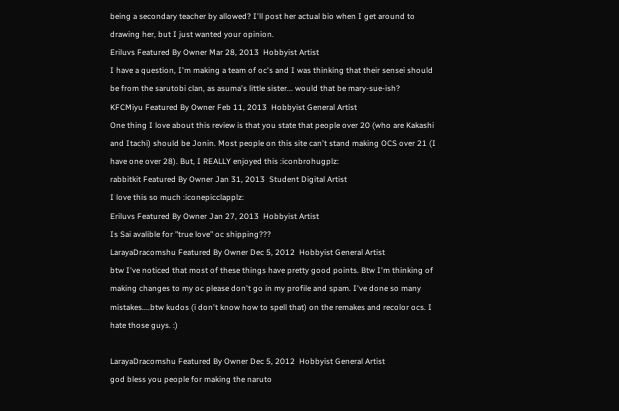being a secondary teacher by allowed? I'll post her actual bio when I get around to drawing her, but I just wanted your opinion.
Eriluvs Featured By Owner Mar 28, 2013  Hobbyist Artist
I have a question, I'm making a team of oc's and I was thinking that their sensei should be from the sarutobi clan, as asuma's little sister... would that be mary-sue-ish?
KFCMiyu Featured By Owner Feb 11, 2013  Hobbyist General Artist
One thing I love about this review is that you state that people over 20 (who are Kakashi and Itachi) should be Jonin. Most people on this site can't stand making OCS over 21 (I have one over 28). But, I REALLY enjoyed this :iconbrohugplz:
rabbitkit Featured By Owner Jan 31, 2013  Student Digital Artist
I love this so much :iconepicclapplz:
Eriluvs Featured By Owner Jan 27, 2013  Hobbyist Artist
Is Sai avalible for "true love" oc shipping???
LarayaDracomshu Featured By Owner Dec 5, 2012  Hobbyist General Artist
btw I've noticed that most of these things have pretty good points. Btw I'm thinking of making changes to my oc please don't go in my profile and spam. I've done so many mistakes....btw kudos (i don't know how to spell that) on the remakes and recolor ocs. I hate those guys. :)

LarayaDracomshu Featured By Owner Dec 5, 2012  Hobbyist General Artist
god bless you people for making the naruto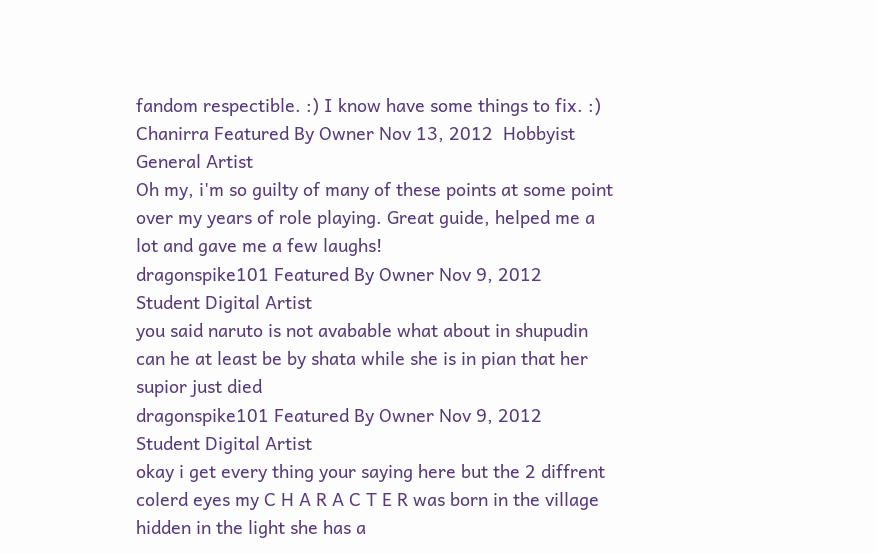fandom respectible. :) I know have some things to fix. :)
Chanirra Featured By Owner Nov 13, 2012  Hobbyist General Artist
Oh my, i'm so guilty of many of these points at some point over my years of role playing. Great guide, helped me a lot and gave me a few laughs!
dragonspike101 Featured By Owner Nov 9, 2012  Student Digital Artist
you said naruto is not avabable what about in shupudin can he at least be by shata while she is in pian that her supior just died
dragonspike101 Featured By Owner Nov 9, 2012  Student Digital Artist
okay i get every thing your saying here but the 2 diffrent colerd eyes my C H A R A C T E R was born in the village hidden in the light she has a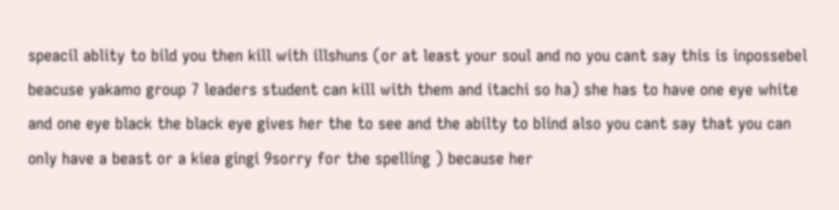speacil ablity to bild you then kill with illshuns (or at least your soul and no you cant say this is inpossebel beacuse yakamo group 7 leaders student can kill with them and itachi so ha) she has to have one eye white and one eye black the black eye gives her the to see and the abilty to blind also you cant say that you can only have a beast or a kiea gingi 9sorry for the spelling ) because her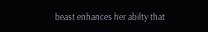beast enhances her abilty that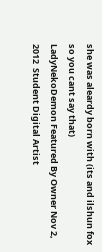she was aleardy born with (its and ilshun fox so you cant say that)
LadyNekoDemon Featured By Owner Nov 2, 2012  Student Digital Artist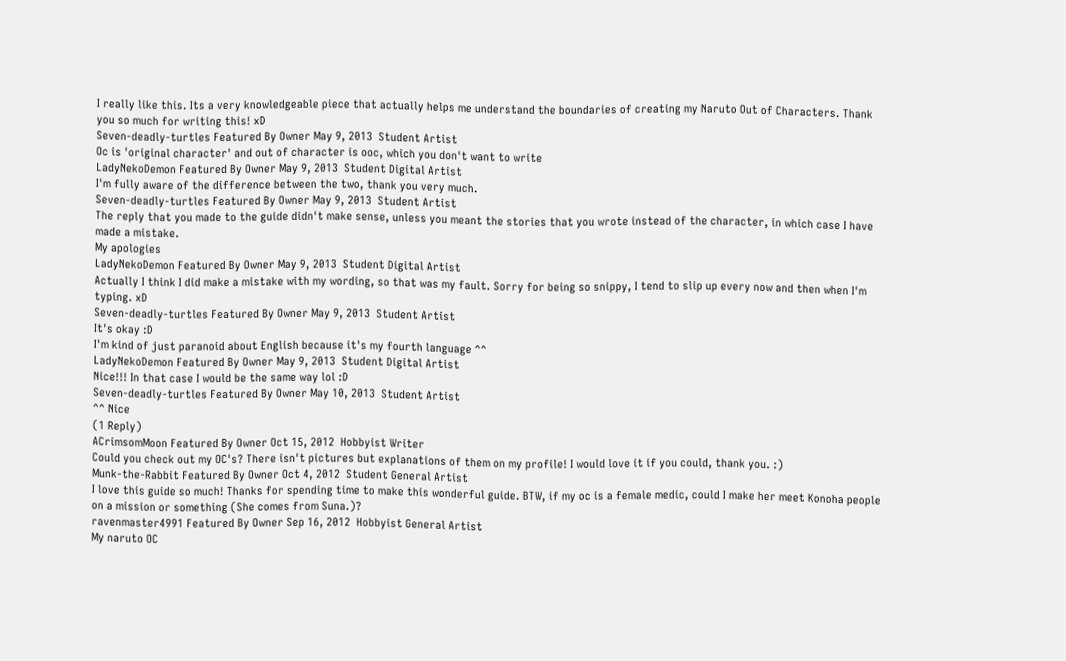I really like this. Its a very knowledgeable piece that actually helps me understand the boundaries of creating my Naruto Out of Characters. Thank you so much for writing this! xD
Seven-deadly-turtles Featured By Owner May 9, 2013  Student Artist
Oc is 'original character' and out of character is ooc, which you don't want to write
LadyNekoDemon Featured By Owner May 9, 2013  Student Digital Artist
I'm fully aware of the difference between the two, thank you very much.
Seven-deadly-turtles Featured By Owner May 9, 2013  Student Artist
The reply that you made to the guide didn't make sense, unless you meant the stories that you wrote instead of the character, in which case I have made a mistake.
My apologies
LadyNekoDemon Featured By Owner May 9, 2013  Student Digital Artist
Actually I think I did make a mistake with my wording, so that was my fault. Sorry for being so snippy, I tend to slip up every now and then when I'm typing. xD
Seven-deadly-turtles Featured By Owner May 9, 2013  Student Artist
It's okay :D
I'm kind of just paranoid about English because it's my fourth language ^^
LadyNekoDemon Featured By Owner May 9, 2013  Student Digital Artist
Nice!!! In that case I would be the same way lol :D
Seven-deadly-turtles Featured By Owner May 10, 2013  Student Artist
^^ Nice
(1 Reply)
ACrimsomMoon Featured By Owner Oct 15, 2012  Hobbyist Writer
Could you check out my OC's? There isn't pictures but explanations of them on my profile! I would love it if you could, thank you. :)
Munk-the-Rabbit Featured By Owner Oct 4, 2012  Student General Artist
I love this guide so much! Thanks for spending time to make this wonderful guide. BTW, if my oc is a female medic, could I make her meet Konoha people on a mission or something (She comes from Suna.)?
ravenmaster4991 Featured By Owner Sep 16, 2012  Hobbyist General Artist
My naruto OC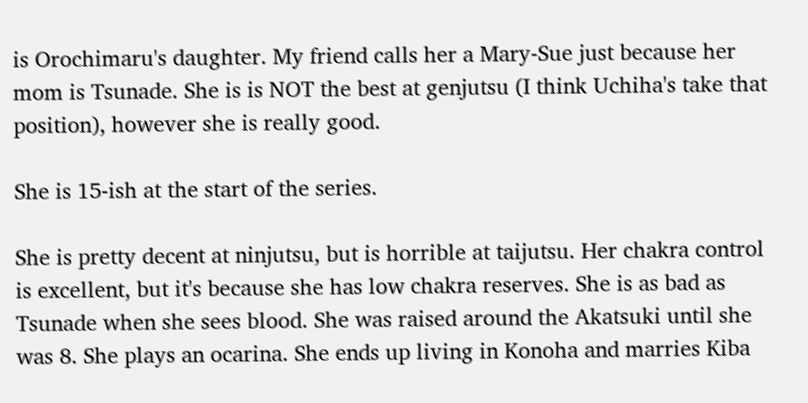is Orochimaru's daughter. My friend calls her a Mary-Sue just because her mom is Tsunade. She is is NOT the best at genjutsu (I think Uchiha's take that position), however she is really good.

She is 15-ish at the start of the series.

She is pretty decent at ninjutsu, but is horrible at taijutsu. Her chakra control is excellent, but it's because she has low chakra reserves. She is as bad as Tsunade when she sees blood. She was raised around the Akatsuki until she was 8. She plays an ocarina. She ends up living in Konoha and marries Kiba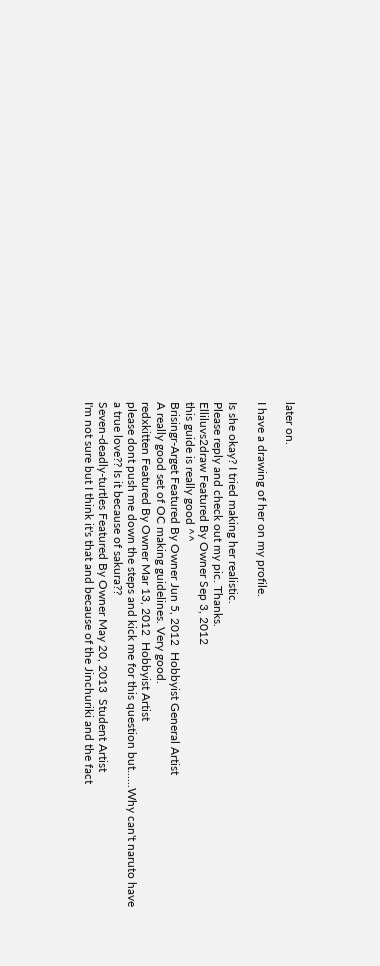later on.

I have a drawing of her on my profile.

Is she okay? I tried making her realistic.
Please reply and check out my pic. Thanks.
Elliluvs2draw Featured By Owner Sep 3, 2012
this guide is really good ^^
Brisingr-Arget Featured By Owner Jun 5, 2012  Hobbyist General Artist
A really good set of OC making guidelines. Very good.
redxkitten Featured By Owner Mar 13, 2012  Hobbyist Artist
please dont push me down the steps and kick me for this question but......Why can't naruto have a true love?? Is it because of sakura??
Seven-deadly-turtles Featured By Owner May 20, 2013  Student Artist
I'm not sure but I think it's that and because of the Jinchuriki and the fact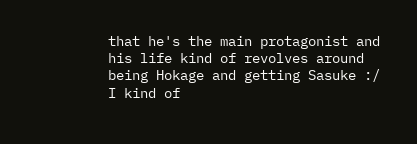that he's the main protagonist and his life kind of revolves around being Hokage and getting Sasuke :/ I kind of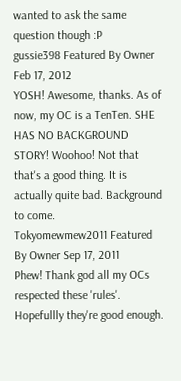wanted to ask the same question though :P
gussie398 Featured By Owner Feb 17, 2012
YOSH! Awesome, thanks. As of now, my OC is a TenTen. SHE HAS NO BACKGROUND STORY! Woohoo! Not that that's a good thing. It is actually quite bad. Background to come.
Tokyomewmew2011 Featured By Owner Sep 17, 2011
Phew! Thank god all my OCs respected these 'rules'. Hopefullly they're good enough.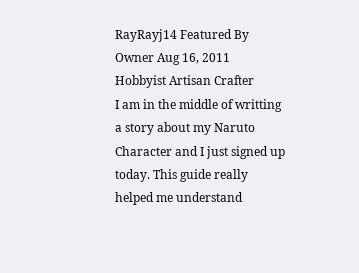RayRayj14 Featured By Owner Aug 16, 2011  Hobbyist Artisan Crafter
I am in the middle of writting a story about my Naruto Character and I just signed up today. This guide really helped me understand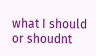what I should or shoudnt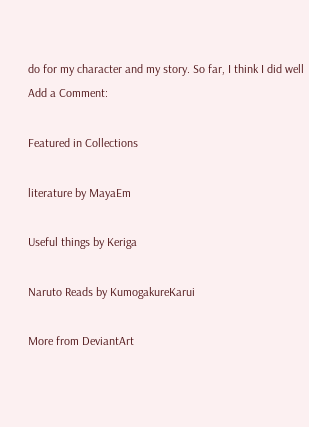do for my character and my story. So far, I think I did well
Add a Comment:

Featured in Collections

literature by MayaEm

Useful things by Keriga

Naruto Reads by KumogakureKarui

More from DeviantArt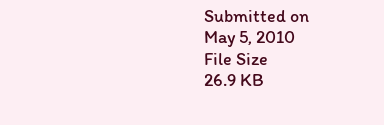Submitted on
May 5, 2010
File Size
26.9 KB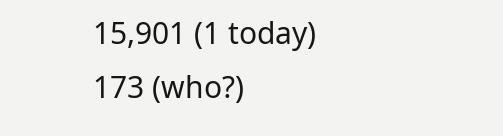15,901 (1 today)
173 (who?)